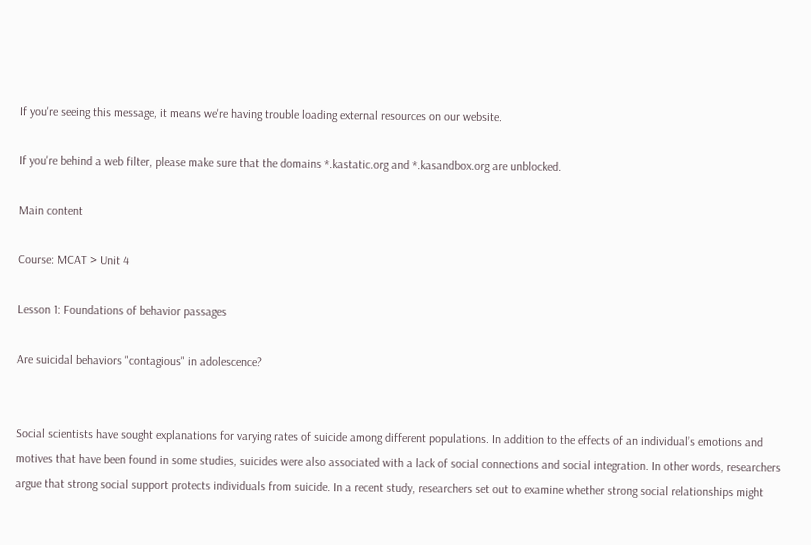If you're seeing this message, it means we're having trouble loading external resources on our website.

If you're behind a web filter, please make sure that the domains *.kastatic.org and *.kasandbox.org are unblocked.

Main content

Course: MCAT > Unit 4

Lesson 1: Foundations of behavior passages

Are suicidal behaviors "contagious" in adolescence?


Social scientists have sought explanations for varying rates of suicide among different populations. In addition to the effects of an individual’s emotions and motives that have been found in some studies, suicides were also associated with a lack of social connections and social integration. In other words, researchers argue that strong social support protects individuals from suicide. In a recent study, researchers set out to examine whether strong social relationships might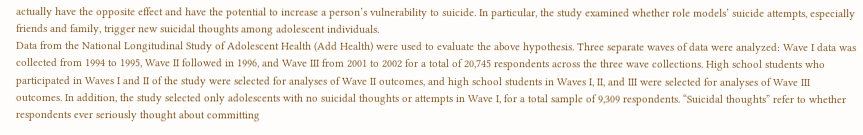actually have the opposite effect and have the potential to increase a person’s vulnerability to suicide. In particular, the study examined whether role models’ suicide attempts, especially friends and family, trigger new suicidal thoughts among adolescent individuals.
Data from the National Longitudinal Study of Adolescent Health (Add Health) were used to evaluate the above hypothesis. Three separate waves of data were analyzed: Wave I data was collected from 1994 to 1995, Wave II followed in 1996, and Wave III from 2001 to 2002 for a total of 20,745 respondents across the three wave collections. High school students who participated in Waves I and II of the study were selected for analyses of Wave II outcomes, and high school students in Waves I, II, and III were selected for analyses of Wave III outcomes. In addition, the study selected only adolescents with no suicidal thoughts or attempts in Wave I, for a total sample of 9,309 respondents. “Suicidal thoughts” refer to whether respondents ever seriously thought about committing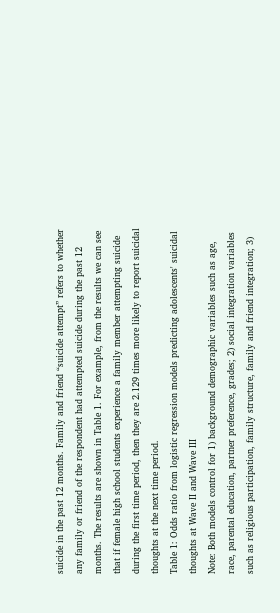suicide in the past 12 months. Family and friend “suicide attempt” refers to whether any family or friend of the respondent had attempted suicide during the past 12 months. The results are shown in Table 1. For example, from the results we can see that if female high school students experience a family member attempting suicide during the first time period, then they are 2.129 times more likely to report suicidal thoughts at the next time period.
Table 1: Odds ratio from logistic regression models predicting adolescents' suicidal thoughts at Wave II and Wave III
Note: Both models control for 1) background demographic variables such as age, race, parental education, partner preference, grades; 2) social integration variables such as religious participation, family structure, family and friend integration; 3)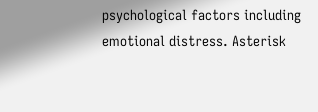psychological factors including emotional distress. Asterisk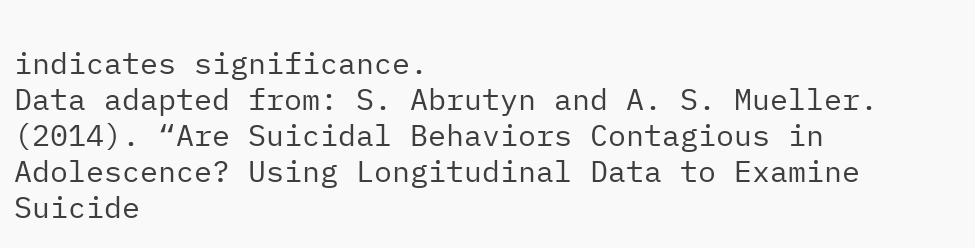indicates significance.
Data adapted from: S. Abrutyn and A. S. Mueller. (2014). “Are Suicidal Behaviors Contagious in Adolescence? Using Longitudinal Data to Examine Suicide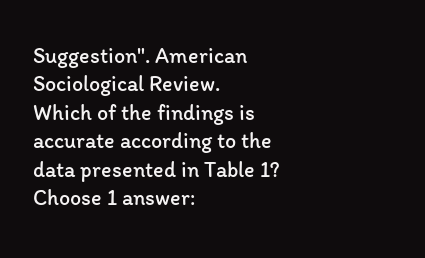Suggestion". American Sociological Review.
Which of the findings is accurate according to the data presented in Table 1?
Choose 1 answer: